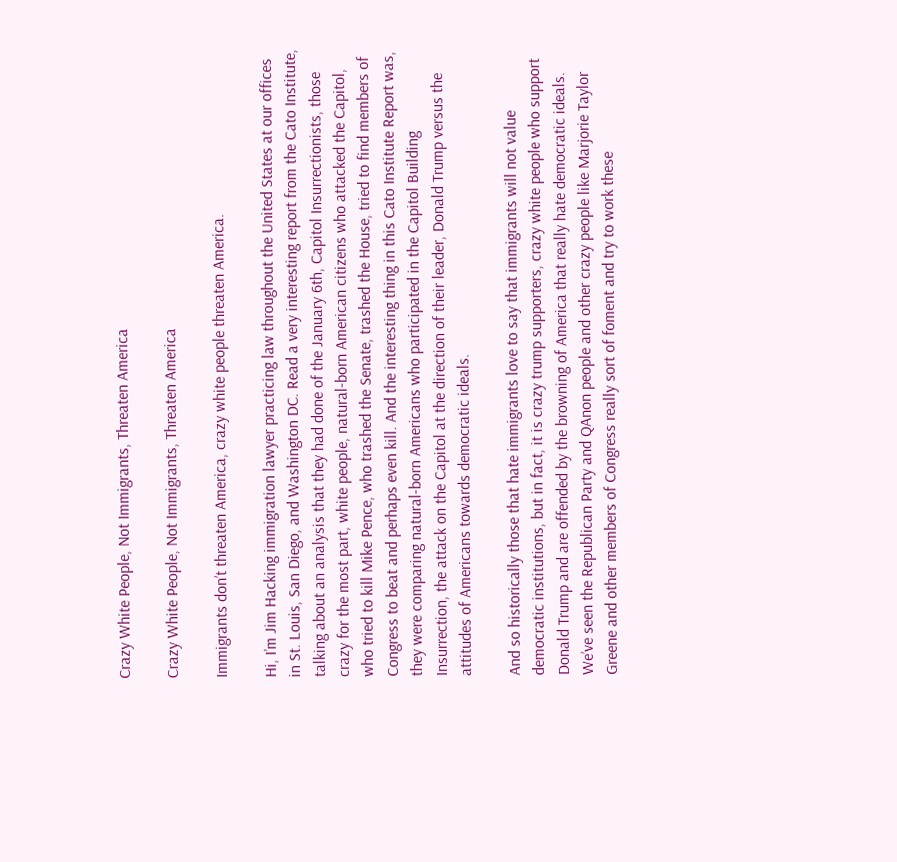Crazy White People, Not Immigrants, Threaten America

Crazy White People, Not Immigrants, Threaten America

Immigrants don’t threaten America, crazy white people threaten America.

Hi, I’m Jim Hacking immigration lawyer practicing law throughout the United States at our offices in St. Louis, San Diego, and Washington DC. Read a very interesting report from the Cato Institute, talking about an analysis that they had done of the January 6th, Capitol Insurrectionists, those crazy for the most part, white people, natural-born American citizens who attacked the Capitol, who tried to kill Mike Pence, who trashed the Senate, trashed the House, tried to find members of Congress to beat and perhaps even kill. And the interesting thing in this Cato Institute Report was, they were comparing natural-born Americans who participated in the Capitol Building Insurrection, the attack on the Capitol at the direction of their leader, Donald Trump versus the attitudes of Americans towards democratic ideals.

And so historically those that hate immigrants love to say that immigrants will not value democratic institutions, but in fact, it is crazy trump supporters, crazy white people who support Donald Trump and are offended by the browning of America that really hate democratic ideals. We’ve seen the Republican Party and QAnon people and other crazy people like Marjorie Taylor Greene and other members of Congress really sort of foment and try to work these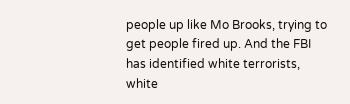people up like Mo Brooks, trying to get people fired up. And the FBI has identified white terrorists, white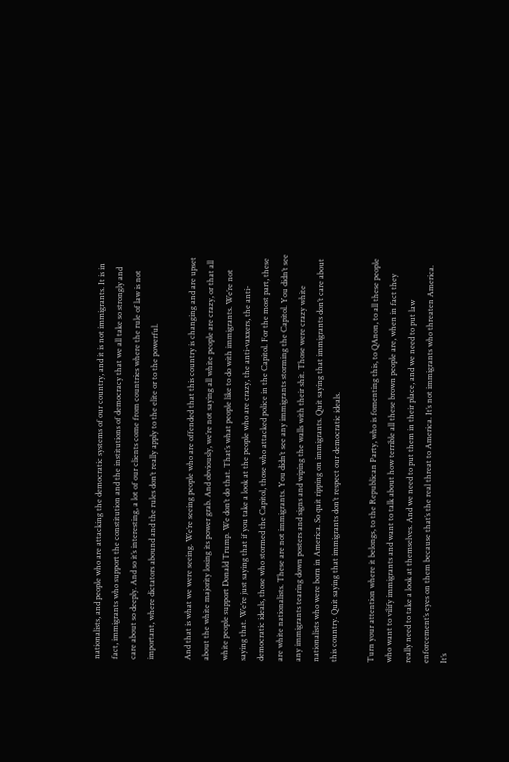nationalists, and people who are attacking the democratic systems of our country, and it is not immigrants. It is in fact, immigrants who support the constitution and the institutions of democracy that we all take so strongly and care about so deeply. And so it’s interesting, a lot of our clients come from countries where the rule of law is not important, where dictators abound and the rules don’t really apply to the elite or to the powerful.

And that is what we were seeing. We’re seeing people who are offended that this country is changing and are upset about the white majority losing its power grab. And obviously, we’re not saying all white people are crazy, or that all white people support Donald Trump. We don’t do that. That’s what people like to do with immigrants. We’re not saying that. We’re just saying that if you take a look at the people who are crazy, the anti-vaxxers, the anti-democratic ideals, those who stormed the Capitol, those who attacked police in the Capitol. For the most part, these are white nationalists. These are not immigrants. You didn’t see any immigrants storming the Capitol. You didn’t see any immigrants tearing down posters and signs and wiping the walls with their shit. Those were crazy white nationalists who were born in America. So quit ripping on immigrants. Quit saying that immigrants don’t care about this country. Quit saying that immigrants don’t respect our democratic ideals.

Turn your attention where it belongs, to the Republican Party, who is fomenting this, to QAnon, to all these people who want to vilify immigrants and want to talk about how terrible all these brown people are, when in fact they really need to take a look at themselves. And we need to put them in their place, and we need to put law enforcement’s eyes on them because that’s the real threat to America. It’s not immigrants who threaten America. It’s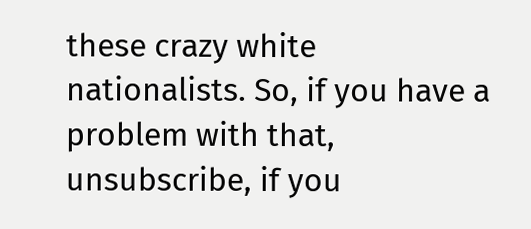these crazy white nationalists. So, if you have a problem with that, unsubscribe, if you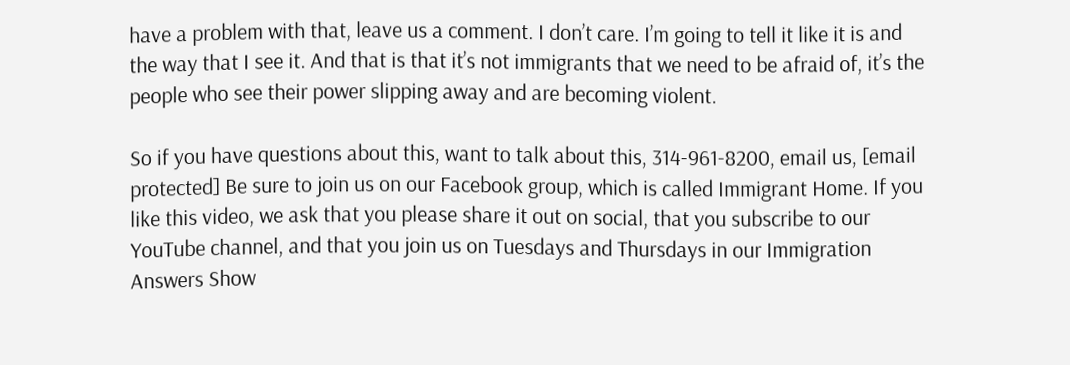have a problem with that, leave us a comment. I don’t care. I’m going to tell it like it is and the way that I see it. And that is that it’s not immigrants that we need to be afraid of, it’s the people who see their power slipping away and are becoming violent.

So if you have questions about this, want to talk about this, 314-961-8200, email us, [email protected] Be sure to join us on our Facebook group, which is called Immigrant Home. If you like this video, we ask that you please share it out on social, that you subscribe to our YouTube channel, and that you join us on Tuesdays and Thursdays in our Immigration Answers Show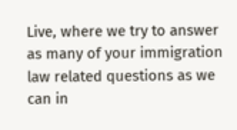Live, where we try to answer as many of your immigration law related questions as we can in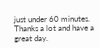just under 60 minutes. Thanks a lot and have a great day.